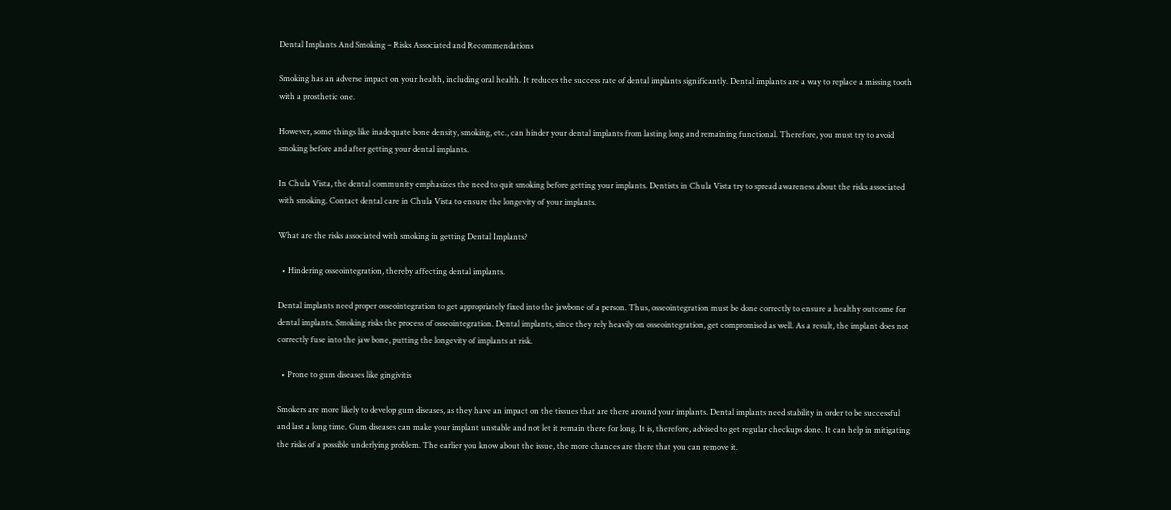Dental Implants And Smoking – Risks Associated and Recommendations

Smoking has an adverse impact on your health, including oral health. It reduces the success rate of dental implants significantly. Dental implants are a way to replace a missing tooth with a prosthetic one.

However, some things like inadequate bone density, smoking, etc., can hinder your dental implants from lasting long and remaining functional. Therefore, you must try to avoid smoking before and after getting your dental implants.

In Chula Vista, the dental community emphasizes the need to quit smoking before getting your implants. Dentists in Chula Vista try to spread awareness about the risks associated with smoking. Contact dental care in Chula Vista to ensure the longevity of your implants.

What are the risks associated with smoking in getting Dental Implants?

  • Hindering osseointegration, thereby affecting dental implants.

Dental implants need proper osseointegration to get appropriately fixed into the jawbone of a person. Thus, osseointegration must be done correctly to ensure a healthy outcome for dental implants. Smoking risks the process of osseointegration. Dental implants, since they rely heavily on osseointegration, get compromised as well. As a result, the implant does not correctly fuse into the jaw bone, putting the longevity of implants at risk.

  • Prone to gum diseases like gingivitis

Smokers are more likely to develop gum diseases, as they have an impact on the tissues that are there around your implants. Dental implants need stability in order to be successful and last a long time. Gum diseases can make your implant unstable and not let it remain there for long. It is, therefore, advised to get regular checkups done. It can help in mitigating the risks of a possible underlying problem. The earlier you know about the issue, the more chances are there that you can remove it.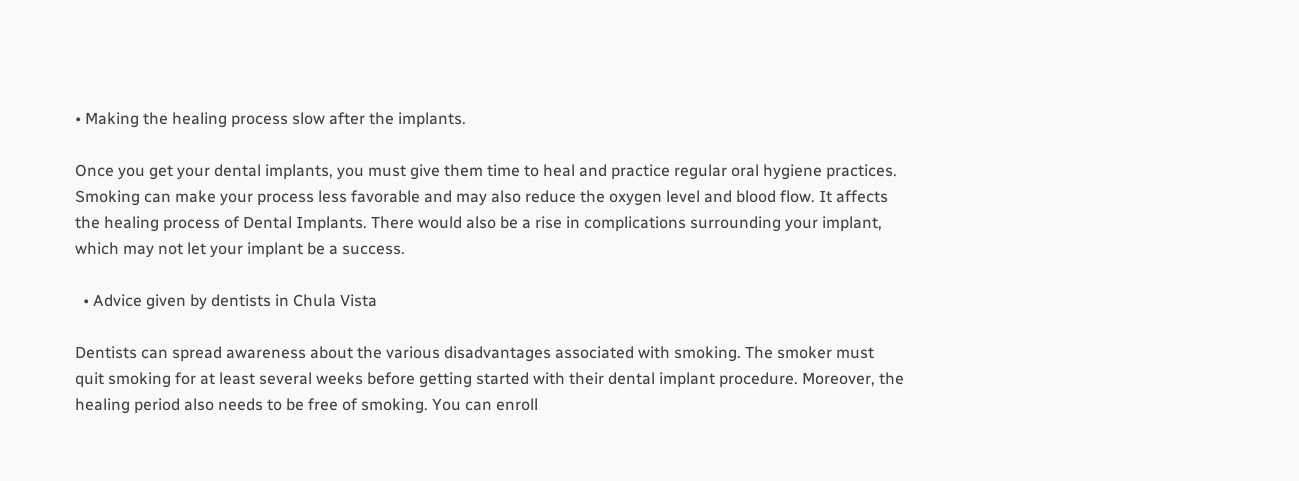• Making the healing process slow after the implants.

Once you get your dental implants, you must give them time to heal and practice regular oral hygiene practices. Smoking can make your process less favorable and may also reduce the oxygen level and blood flow. It affects the healing process of Dental Implants. There would also be a rise in complications surrounding your implant, which may not let your implant be a success.

  • Advice given by dentists in Chula Vista

Dentists can spread awareness about the various disadvantages associated with smoking. The smoker must quit smoking for at least several weeks before getting started with their dental implant procedure. Moreover, the healing period also needs to be free of smoking. You can enroll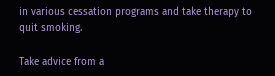in various cessation programs and take therapy to quit smoking.

Take advice from a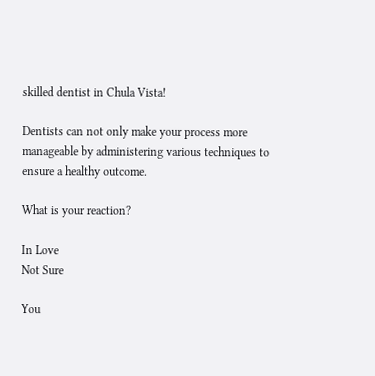skilled dentist in Chula Vista!

Dentists can not only make your process more manageable by administering various techniques to ensure a healthy outcome.

What is your reaction?

In Love
Not Sure

You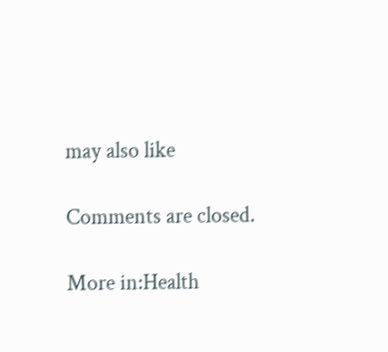may also like

Comments are closed.

More in:Health